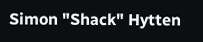Simon "Shack" Hytten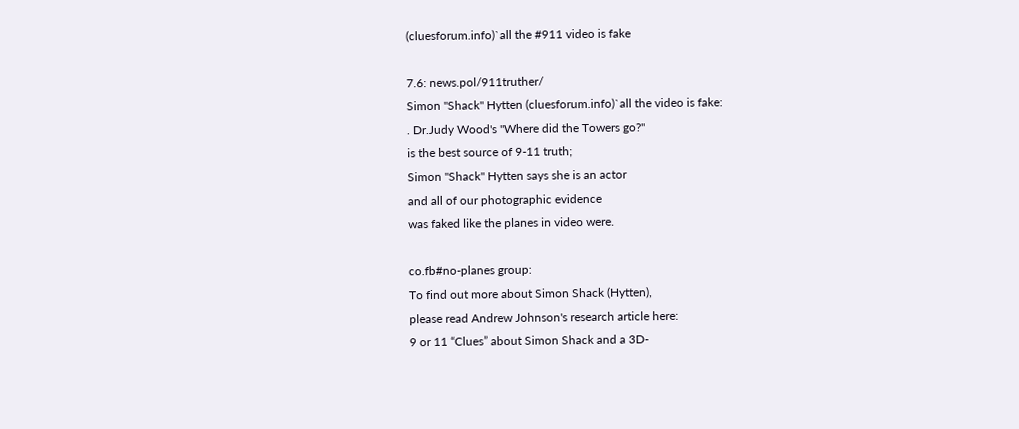(cluesforum.info)`all the #911 video is fake

7.6: news.pol/911truther/
Simon "Shack" Hytten (cluesforum.info)`all the video is fake:
. Dr.Judy Wood's "Where did the Towers go?"
is the best source of 9-11 truth;
Simon "Shack" Hytten says she is an actor
and all of our photographic evidence
was faked like the planes in video were.

co.fb#no-planes group:
To find out more about Simon Shack (Hytten),
please read Andrew Johnson's research article here:
9 or 11 “Clues” about Simon Shack and a 3D-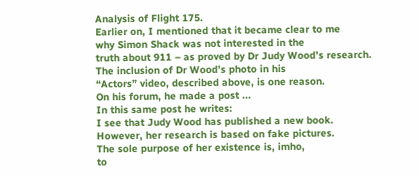Analysis of Flight 175.
Earlier on, I mentioned that it became clear to me
why Simon Shack was not interested in the
truth about 911 – as proved by Dr Judy Wood’s research.
The inclusion of Dr Wood’s photo in his
“Actors” video, described above, is one reason.
On his forum, he made a post ...
In this same post he writes:
I see that Judy Wood has published a new book.
However, her research is based on fake pictures.
The sole purpose of her existence is, imho,
to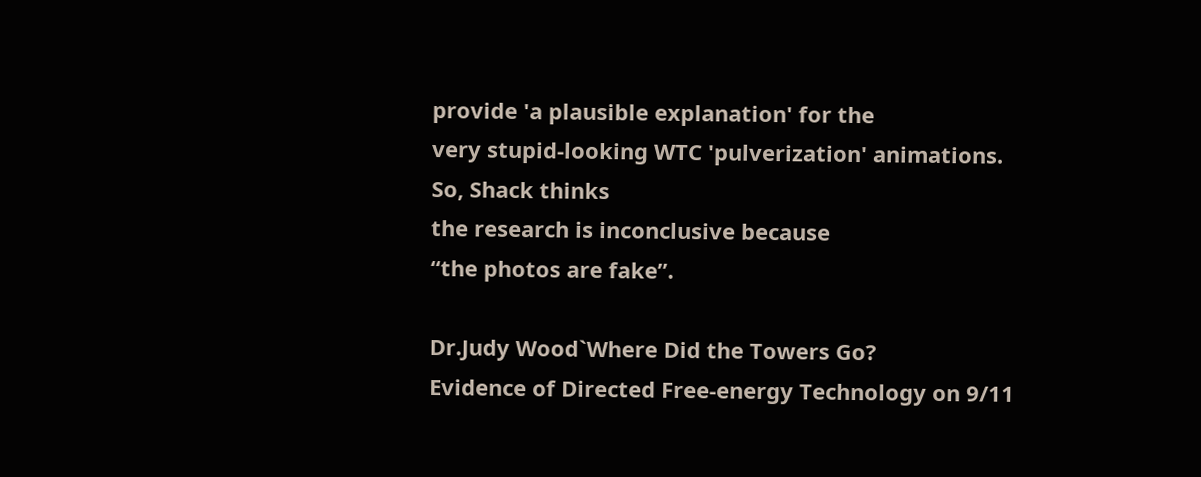provide 'a plausible explanation' for the
very stupid-looking WTC 'pulverization' animations.
So, Shack thinks
the research is inconclusive because
“the photos are fake”.

Dr.Judy Wood`Where Did the Towers Go?
Evidence of Directed Free-energy Technology on 9/11